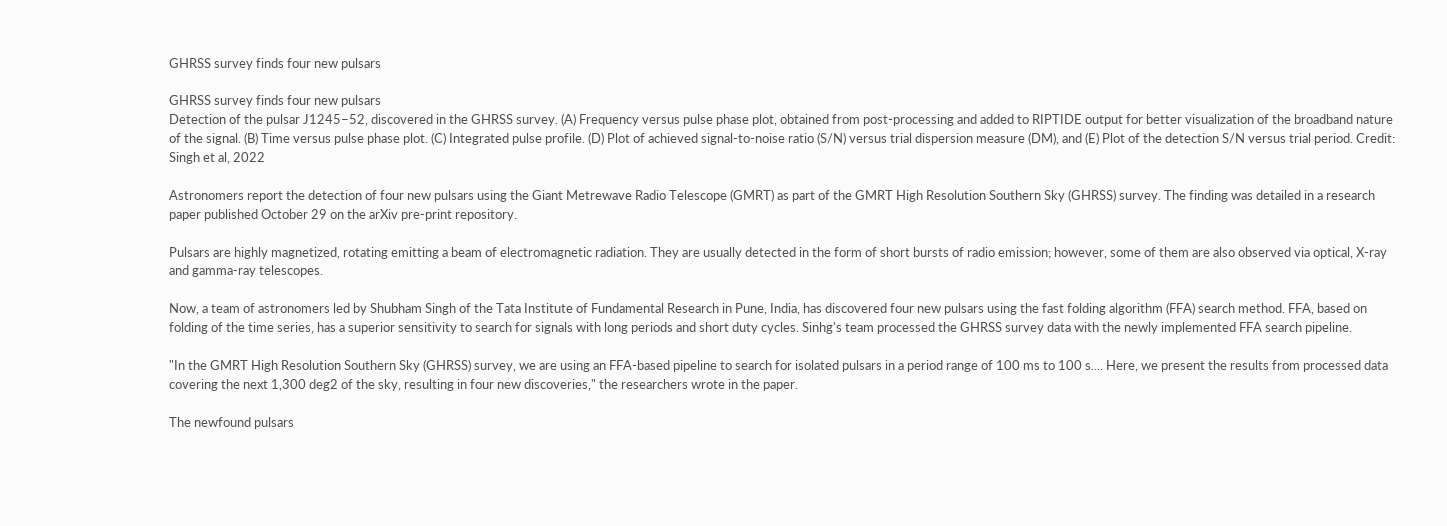GHRSS survey finds four new pulsars

GHRSS survey finds four new pulsars
Detection of the pulsar J1245−52, discovered in the GHRSS survey. (A) Frequency versus pulse phase plot, obtained from post-processing and added to RIPTIDE output for better visualization of the broadband nature of the signal. (B) Time versus pulse phase plot. (C) Integrated pulse profile. (D) Plot of achieved signal-to-noise ratio (S/N) versus trial dispersion measure (DM), and (E) Plot of the detection S/N versus trial period. Credit: Singh et al, 2022

Astronomers report the detection of four new pulsars using the Giant Metrewave Radio Telescope (GMRT) as part of the GMRT High Resolution Southern Sky (GHRSS) survey. The finding was detailed in a research paper published October 29 on the arXiv pre-print repository.

Pulsars are highly magnetized, rotating emitting a beam of electromagnetic radiation. They are usually detected in the form of short bursts of radio emission; however, some of them are also observed via optical, X-ray and gamma-ray telescopes.

Now, a team of astronomers led by Shubham Singh of the Tata Institute of Fundamental Research in Pune, India, has discovered four new pulsars using the fast folding algorithm (FFA) search method. FFA, based on folding of the time series, has a superior sensitivity to search for signals with long periods and short duty cycles. Sinhg's team processed the GHRSS survey data with the newly implemented FFA search pipeline.

"In the GMRT High Resolution Southern Sky (GHRSS) survey, we are using an FFA-based pipeline to search for isolated pulsars in a period range of 100 ms to 100 s.... Here, we present the results from processed data covering the next 1,300 deg2 of the sky, resulting in four new discoveries," the researchers wrote in the paper.

The newfound pulsars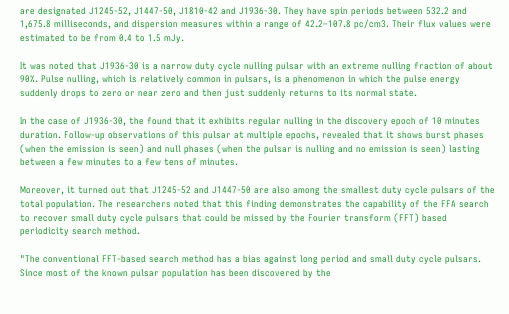are designated J1245-52, J1447-50, J1810-42 and J1936-30. They have spin periods between 532.2 and 1,675.8 milliseconds, and dispersion measures within a range of 42.2–107.8 pc/cm3. Their flux values were estimated to be from 0.4 to 1.5 mJy.

It was noted that J1936-30 is a narrow duty cycle nulling pulsar with an extreme nulling fraction of about 90%. Pulse nulling, which is relatively common in pulsars, is a phenomenon in which the pulse energy suddenly drops to zero or near zero and then just suddenly returns to its normal state.

In the case of J1936-30, the found that it exhibits regular nulling in the discovery epoch of 10 minutes duration. Follow-up observations of this pulsar at multiple epochs, revealed that it shows burst phases (when the emission is seen) and null phases (when the pulsar is nulling and no emission is seen) lasting between a few minutes to a few tens of minutes.

Moreover, it turned out that J1245-52 and J1447-50 are also among the smallest duty cycle pulsars of the total population. The researchers noted that this finding demonstrates the capability of the FFA search to recover small duty cycle pulsars that could be missed by the Fourier transform (FFT) based periodicity search method.

"The conventional FFT-based search method has a bias against long period and small duty cycle pulsars. Since most of the known pulsar population has been discovered by the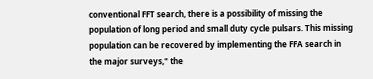conventional FFT search, there is a possibility of missing the population of long period and small duty cycle pulsars. This missing population can be recovered by implementing the FFA search in the major surveys," the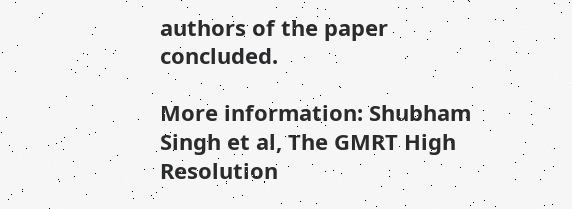authors of the paper concluded.

More information: Shubham Singh et al, The GMRT High Resolution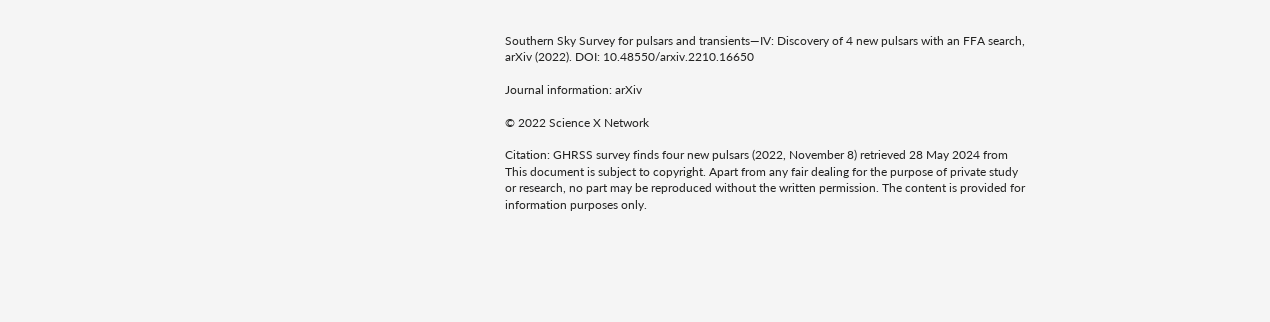Southern Sky Survey for pulsars and transients—IV: Discovery of 4 new pulsars with an FFA search, arXiv (2022). DOI: 10.48550/arxiv.2210.16650

Journal information: arXiv

© 2022 Science X Network

Citation: GHRSS survey finds four new pulsars (2022, November 8) retrieved 28 May 2024 from
This document is subject to copyright. Apart from any fair dealing for the purpose of private study or research, no part may be reproduced without the written permission. The content is provided for information purposes only.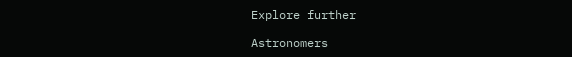Explore further

Astronomers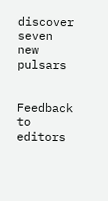discover seven new pulsars


Feedback to editors